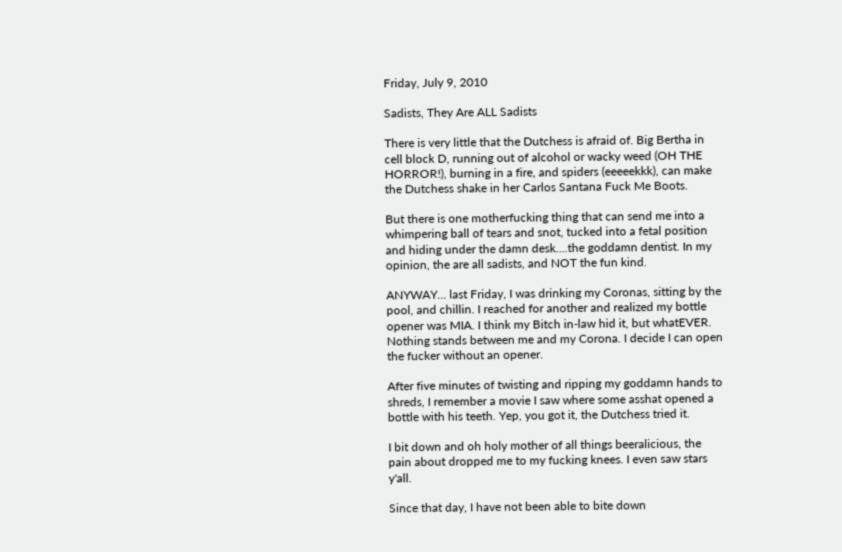Friday, July 9, 2010

Sadists, They Are ALL Sadists

There is very little that the Dutchess is afraid of. Big Bertha in cell block D, running out of alcohol or wacky weed (OH THE HORROR!), burning in a fire, and spiders (eeeeekkk), can make the Dutchess shake in her Carlos Santana Fuck Me Boots.

But there is one motherfucking thing that can send me into a whimpering ball of tears and snot, tucked into a fetal position and hiding under the damn desk....the goddamn dentist. In my opinion, the are all sadists, and NOT the fun kind.

ANYWAY... last Friday, I was drinking my Coronas, sitting by the pool, and chillin. I reached for another and realized my bottle opener was MIA. I think my Bitch in-law hid it, but whatEVER. Nothing stands between me and my Corona. I decide I can open the fucker without an opener.

After five minutes of twisting and ripping my goddamn hands to shreds, I remember a movie I saw where some asshat opened a bottle with his teeth. Yep, you got it, the Dutchess tried it.

I bit down and oh holy mother of all things beeralicious, the pain about dropped me to my fucking knees. I even saw stars y'all.

Since that day, I have not been able to bite down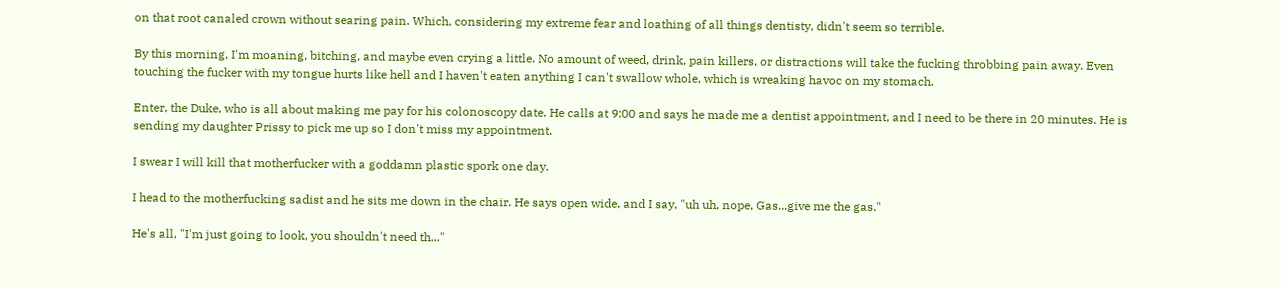on that root canaled crown without searing pain. Which, considering my extreme fear and loathing of all things dentisty, didn't seem so terrible.

By this morning, I'm moaning, bitching, and maybe even crying a little. No amount of weed, drink, pain killers, or distractions will take the fucking throbbing pain away. Even touching the fucker with my tongue hurts like hell and I haven't eaten anything I can't swallow whole, which is wreaking havoc on my stomach.

Enter, the Duke, who is all about making me pay for his colonoscopy date. He calls at 9:00 and says he made me a dentist appointment, and I need to be there in 20 minutes. He is sending my daughter Prissy to pick me up so I don't miss my appointment.

I swear I will kill that motherfucker with a goddamn plastic spork one day.

I head to the motherfucking sadist and he sits me down in the chair. He says open wide, and I say, "uh uh, nope, Gas...give me the gas."

He's all, "I'm just going to look, you shouldn't need th..."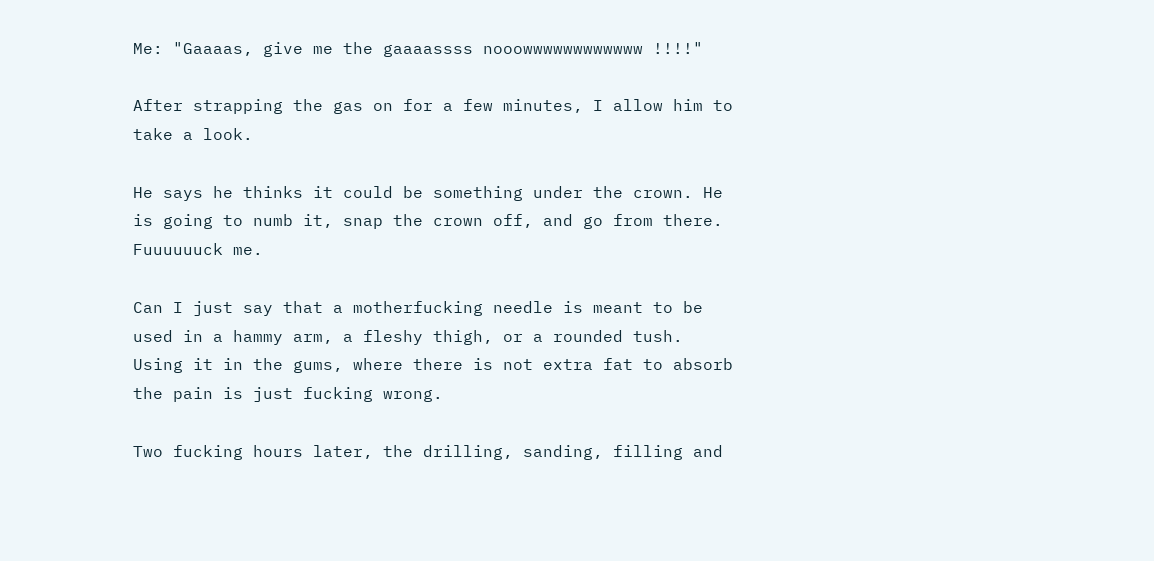Me: "Gaaaas, give me the gaaaassss nooowwwwwwwwwwww !!!!"

After strapping the gas on for a few minutes, I allow him to take a look.

He says he thinks it could be something under the crown. He is going to numb it, snap the crown off, and go from there. Fuuuuuuck me.

Can I just say that a motherfucking needle is meant to be used in a hammy arm, a fleshy thigh, or a rounded tush. Using it in the gums, where there is not extra fat to absorb the pain is just fucking wrong.

Two fucking hours later, the drilling, sanding, filling and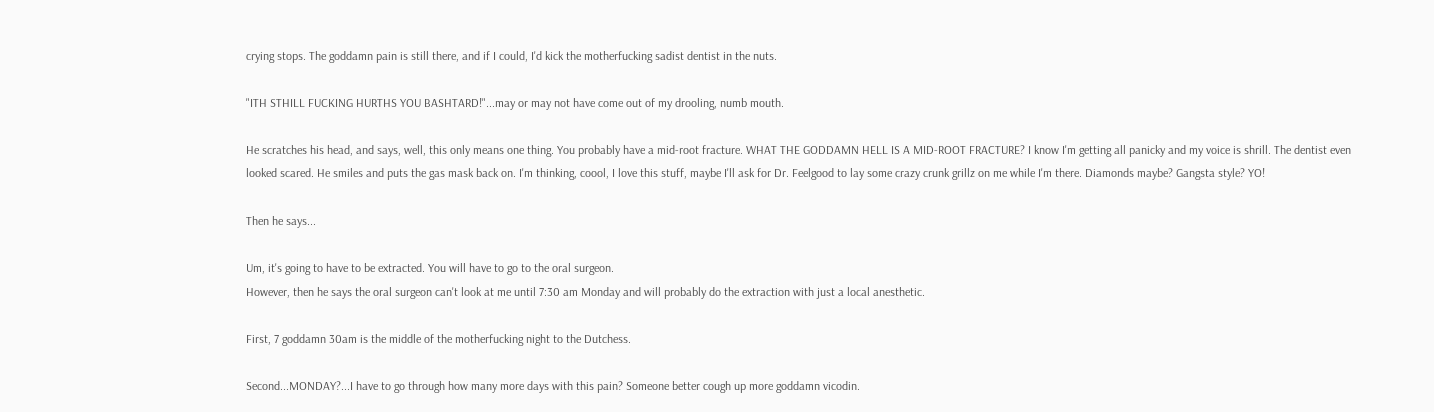crying stops. The goddamn pain is still there, and if I could, I'd kick the motherfucking sadist dentist in the nuts.

"ITH STHILL FUCKING HURTHS YOU BASHTARD!"...may or may not have come out of my drooling, numb mouth.

He scratches his head, and says, well, this only means one thing. You probably have a mid-root fracture. WHAT THE GODDAMN HELL IS A MID-ROOT FRACTURE? I know I'm getting all panicky and my voice is shrill. The dentist even looked scared. He smiles and puts the gas mask back on. I'm thinking, coool, I love this stuff, maybe I'll ask for Dr. Feelgood to lay some crazy crunk grillz on me while I'm there. Diamonds maybe? Gangsta style? YO!

Then he says...

Um, it's going to have to be extracted. You will have to go to the oral surgeon.
However, then he says the oral surgeon can't look at me until 7:30 am Monday and will probably do the extraction with just a local anesthetic.

First, 7 goddamn 30am is the middle of the motherfucking night to the Dutchess.

Second...MONDAY?...I have to go through how many more days with this pain? Someone better cough up more goddamn vicodin.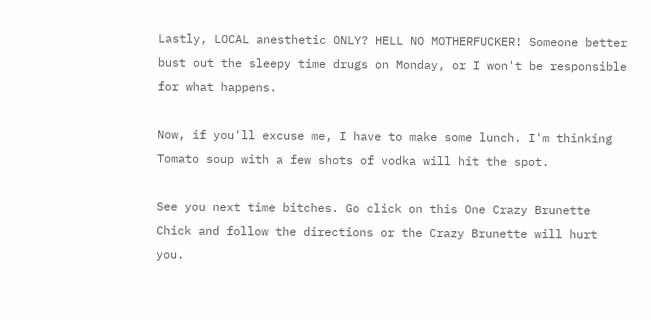Lastly, LOCAL anesthetic ONLY? HELL NO MOTHERFUCKER! Someone better bust out the sleepy time drugs on Monday, or I won't be responsible for what happens.

Now, if you'll excuse me, I have to make some lunch. I'm thinking Tomato soup with a few shots of vodka will hit the spot.

See you next time bitches. Go click on this One Crazy Brunette Chick and follow the directions or the Crazy Brunette will hurt you.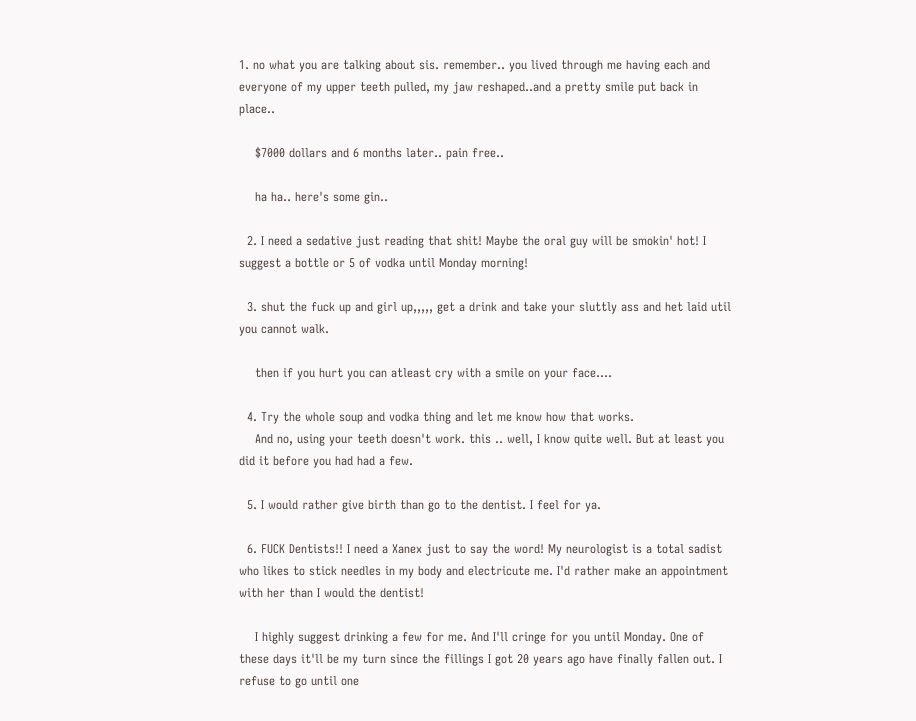1. no what you are talking about sis. remember.. you lived through me having each and everyone of my upper teeth pulled, my jaw reshaped..and a pretty smile put back in place..

    $7000 dollars and 6 months later.. pain free..

    ha ha.. here's some gin..

  2. I need a sedative just reading that shit! Maybe the oral guy will be smokin' hot! I suggest a bottle or 5 of vodka until Monday morning!

  3. shut the fuck up and girl up,,,,, get a drink and take your sluttly ass and het laid util you cannot walk.

    then if you hurt you can atleast cry with a smile on your face....

  4. Try the whole soup and vodka thing and let me know how that works.
    And no, using your teeth doesn't work. this .. well, I know quite well. But at least you did it before you had had a few.

  5. I would rather give birth than go to the dentist. I feel for ya.

  6. FUCK Dentists!! I need a Xanex just to say the word! My neurologist is a total sadist who likes to stick needles in my body and electricute me. I'd rather make an appointment with her than I would the dentist!

    I highly suggest drinking a few for me. And I'll cringe for you until Monday. One of these days it'll be my turn since the fillings I got 20 years ago have finally fallen out. I refuse to go until one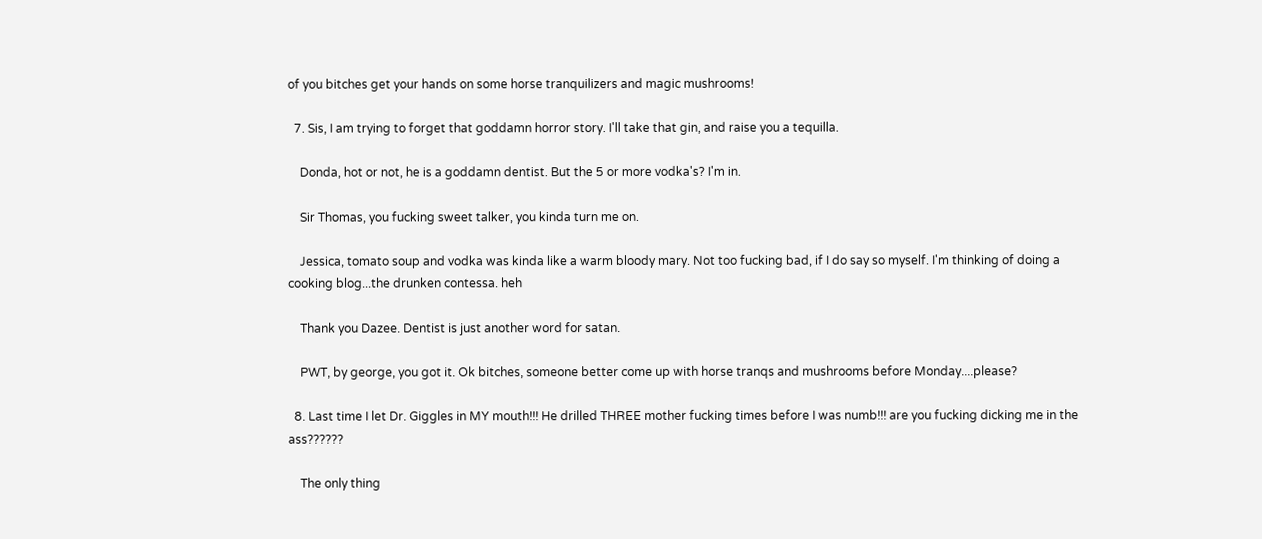of you bitches get your hands on some horse tranquilizers and magic mushrooms!

  7. Sis, I am trying to forget that goddamn horror story. I'll take that gin, and raise you a tequilla.

    Donda, hot or not, he is a goddamn dentist. But the 5 or more vodka's? I'm in.

    Sir Thomas, you fucking sweet talker, you kinda turn me on.

    Jessica, tomato soup and vodka was kinda like a warm bloody mary. Not too fucking bad, if I do say so myself. I'm thinking of doing a cooking blog...the drunken contessa. heh

    Thank you Dazee. Dentist is just another word for satan.

    PWT, by george, you got it. Ok bitches, someone better come up with horse tranqs and mushrooms before Monday....please?

  8. Last time I let Dr. Giggles in MY mouth!!! He drilled THREE mother fucking times before I was numb!!! are you fucking dicking me in the ass??????

    The only thing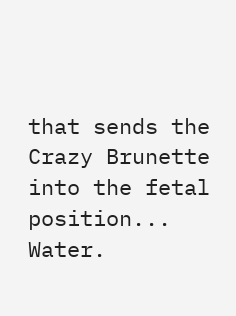that sends the Crazy Brunette into the fetal position... Water.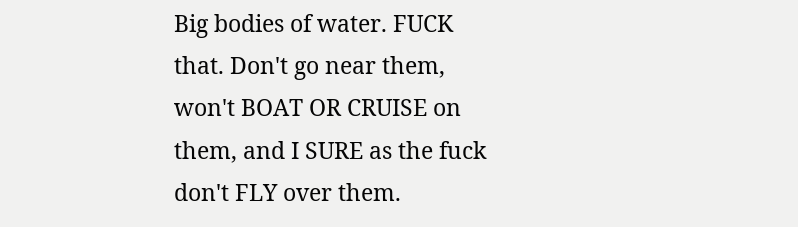Big bodies of water. FUCK that. Don't go near them, won't BOAT OR CRUISE on them, and I SURE as the fuck don't FLY over them.